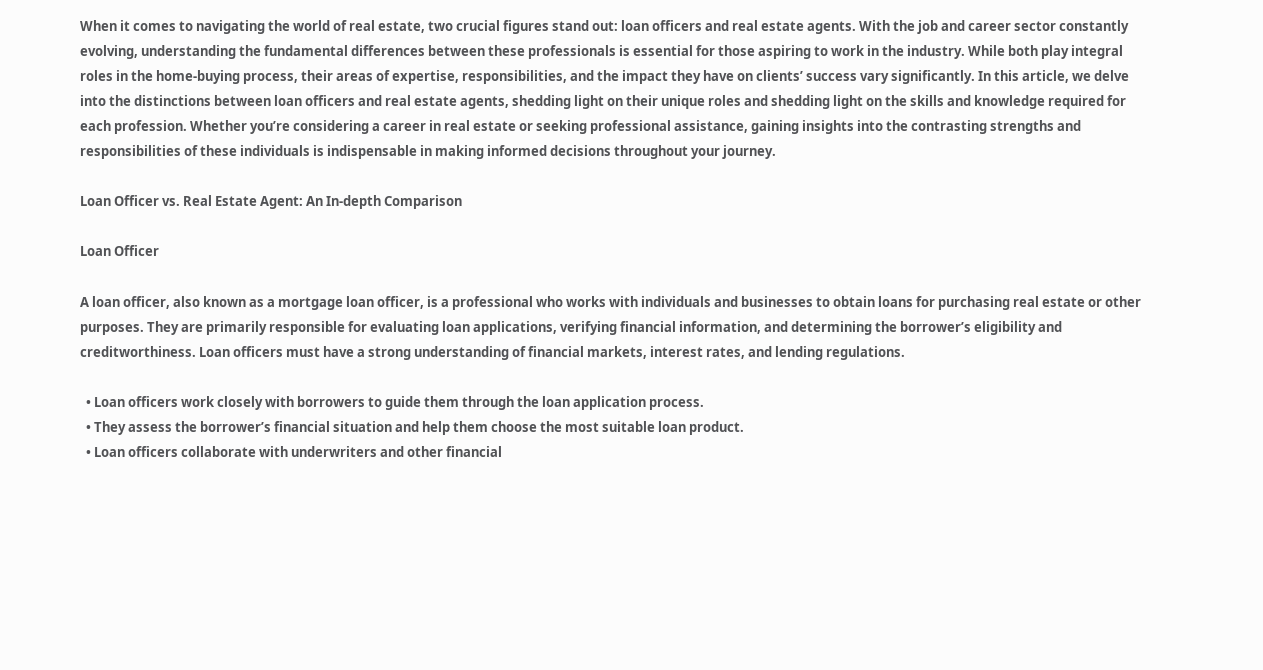When it comes to navigating the world of real estate, two crucial figures stand out: loan officers and real estate agents. With the job and career sector constantly evolving, understanding the fundamental differences between these professionals is essential for those aspiring to work in the industry. While both play integral roles in the home-buying process, their areas of expertise, responsibilities, and the impact they have on clients’ success vary significantly. In this article, we delve into the distinctions between loan officers and real estate agents, shedding light on their unique roles and shedding light on the skills and knowledge required for each profession. Whether you’re considering a career in real estate or seeking professional assistance, gaining insights into the contrasting strengths and responsibilities of these individuals is indispensable in making informed decisions throughout your journey.

Loan Officer vs. Real Estate Agent: An In-depth Comparison

Loan Officer

A loan officer, also known as a mortgage loan officer, is a professional who works with individuals and businesses to obtain loans for purchasing real estate or other purposes. They are primarily responsible for evaluating loan applications, verifying financial information, and determining the borrower’s eligibility and creditworthiness. Loan officers must have a strong understanding of financial markets, interest rates, and lending regulations.

  • Loan officers work closely with borrowers to guide them through the loan application process.
  • They assess the borrower’s financial situation and help them choose the most suitable loan product.
  • Loan officers collaborate with underwriters and other financial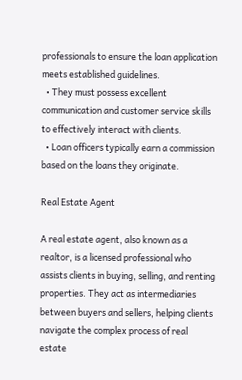professionals to ensure the loan application meets established guidelines.
  • They must possess excellent communication and customer service skills to effectively interact with clients.
  • Loan officers typically earn a commission based on the loans they originate.

Real Estate Agent

A real estate agent, also known as a realtor, is a licensed professional who assists clients in buying, selling, and renting properties. They act as intermediaries between buyers and sellers, helping clients navigate the complex process of real estate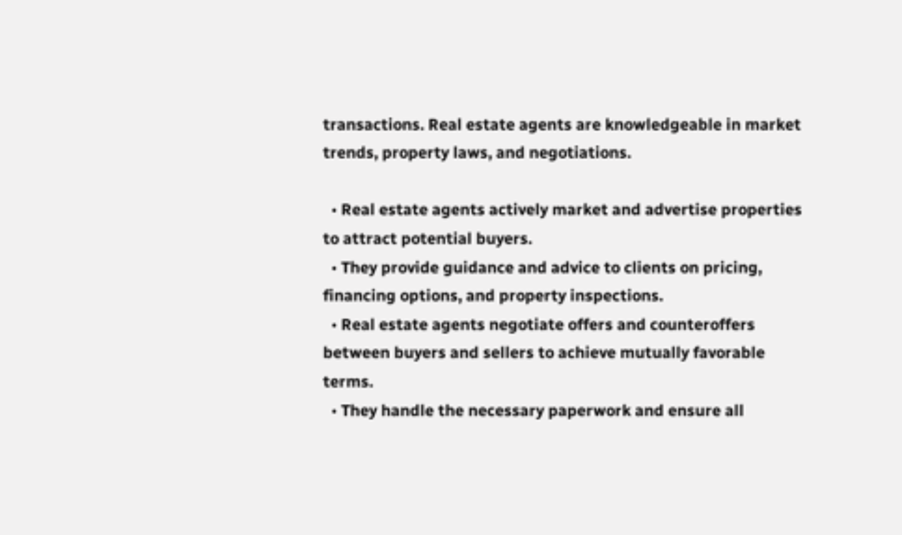transactions. Real estate agents are knowledgeable in market trends, property laws, and negotiations.

  • Real estate agents actively market and advertise properties to attract potential buyers.
  • They provide guidance and advice to clients on pricing, financing options, and property inspections.
  • Real estate agents negotiate offers and counteroffers between buyers and sellers to achieve mutually favorable terms.
  • They handle the necessary paperwork and ensure all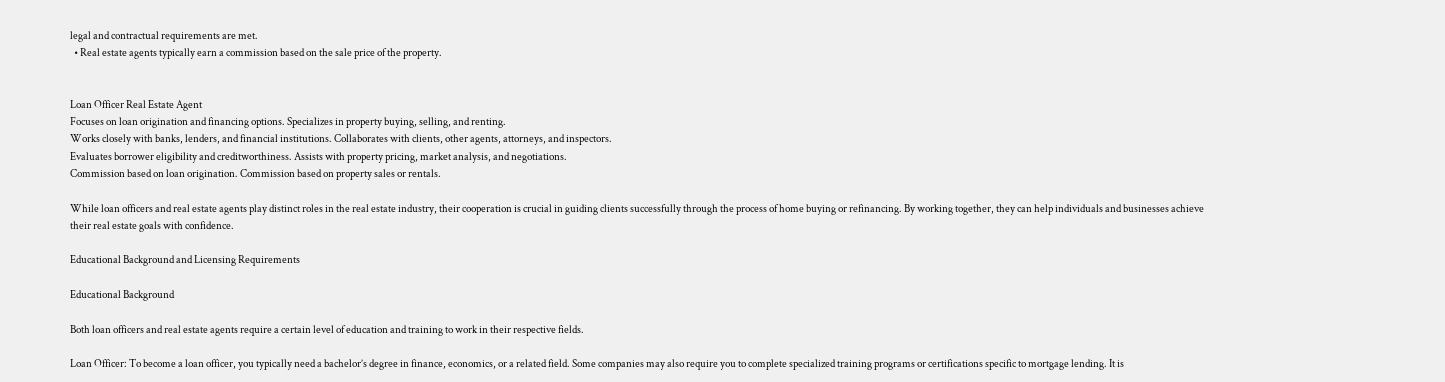legal and contractual requirements are met.
  • Real estate agents typically earn a commission based on the sale price of the property.


Loan Officer Real Estate Agent
Focuses on loan origination and financing options. Specializes in property buying, selling, and renting.
Works closely with banks, lenders, and financial institutions. Collaborates with clients, other agents, attorneys, and inspectors.
Evaluates borrower eligibility and creditworthiness. Assists with property pricing, market analysis, and negotiations.
Commission based on loan origination. Commission based on property sales or rentals.

While loan officers and real estate agents play distinct roles in the real estate industry, their cooperation is crucial in guiding clients successfully through the process of home buying or refinancing. By working together, they can help individuals and businesses achieve their real estate goals with confidence.

Educational Background and Licensing Requirements

Educational Background

Both loan officers and real estate agents require a certain level of education and training to work in their respective fields.

Loan Officer: To become a loan officer, you typically need a bachelor’s degree in finance, economics, or a related field. Some companies may also require you to complete specialized training programs or certifications specific to mortgage lending. It is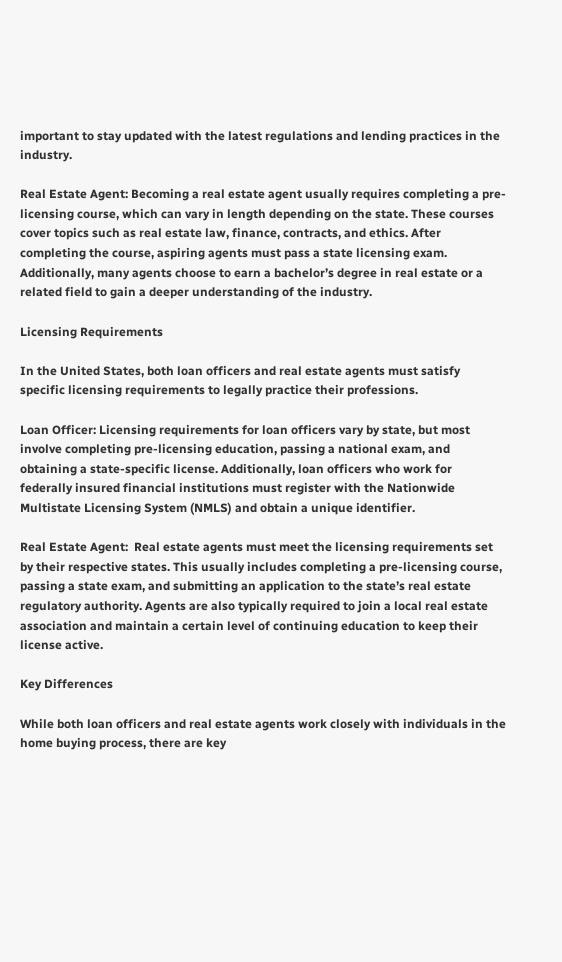important to stay updated with the latest regulations and lending practices in the industry.

Real Estate Agent: Becoming a real estate agent usually requires completing a pre-licensing course, which can vary in length depending on the state. These courses cover topics such as real estate law, finance, contracts, and ethics. After completing the course, aspiring agents must pass a state licensing exam. Additionally, many agents choose to earn a bachelor’s degree in real estate or a related field to gain a deeper understanding of the industry.

Licensing Requirements

In the United States, both loan officers and real estate agents must satisfy specific licensing requirements to legally practice their professions.

Loan Officer: Licensing requirements for loan officers vary by state, but most involve completing pre-licensing education, passing a national exam, and obtaining a state-specific license. Additionally, loan officers who work for federally insured financial institutions must register with the Nationwide Multistate Licensing System (NMLS) and obtain a unique identifier.

Real Estate Agent:  Real estate agents must meet the licensing requirements set by their respective states. This usually includes completing a pre-licensing course, passing a state exam, and submitting an application to the state’s real estate regulatory authority. Agents are also typically required to join a local real estate association and maintain a certain level of continuing education to keep their license active.

Key Differences

While both loan officers and real estate agents work closely with individuals in the home buying process, there are key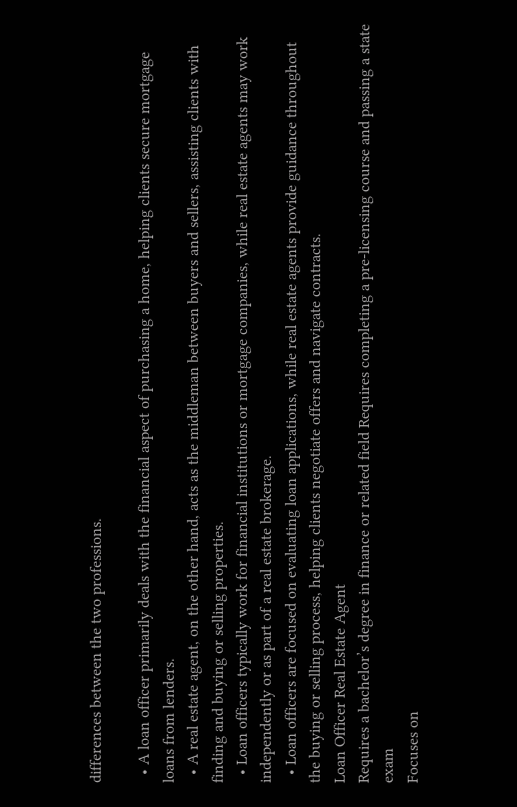differences between the two professions.

  • A loan officer primarily deals with the financial aspect of purchasing a home, helping clients secure mortgage loans from lenders.
  • A real estate agent, on the other hand, acts as the middleman between buyers and sellers, assisting clients with finding and buying or selling properties.
  • Loan officers typically work for financial institutions or mortgage companies, while real estate agents may work independently or as part of a real estate brokerage.
  • Loan officers are focused on evaluating loan applications, while real estate agents provide guidance throughout the buying or selling process, helping clients negotiate offers and navigate contracts.
Loan Officer Real Estate Agent
Requires a bachelor’s degree in finance or related field Requires completing a pre-licensing course and passing a state exam
Focuses on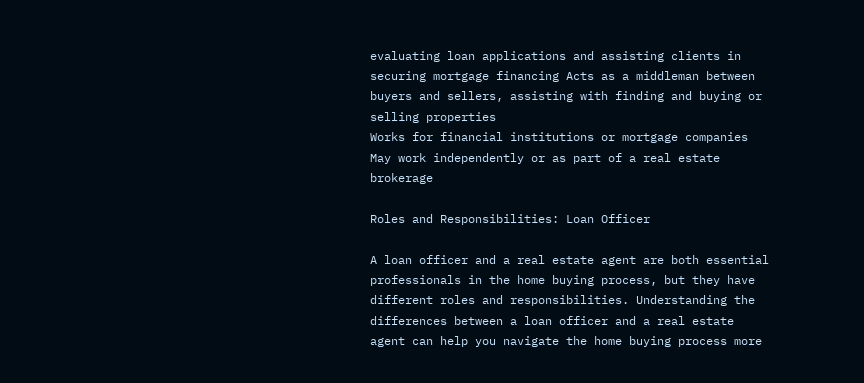evaluating loan applications and assisting clients in securing mortgage financing Acts as a middleman between buyers and sellers, assisting with finding and buying or selling properties
Works for financial institutions or mortgage companies May work independently or as part of a real estate brokerage

Roles and Responsibilities: Loan Officer

A loan officer and a real estate agent are both essential professionals in the home buying process, but they have different roles and responsibilities. Understanding the differences between a loan officer and a real estate agent can help you navigate the home buying process more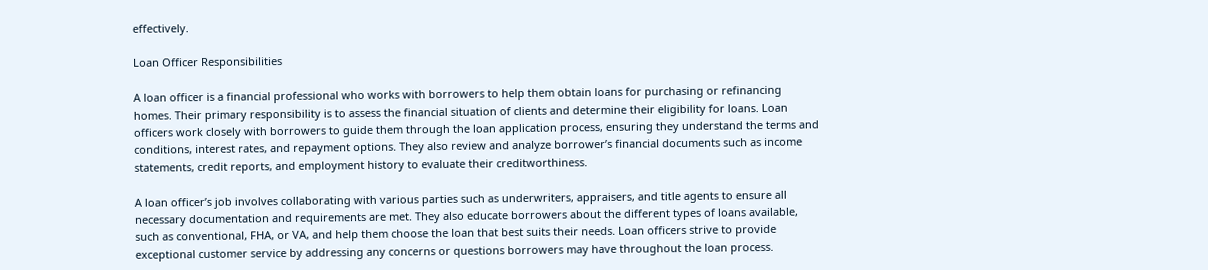effectively.

Loan Officer Responsibilities

A loan officer is a financial professional who works with borrowers to help them obtain loans for purchasing or refinancing homes. Their primary responsibility is to assess the financial situation of clients and determine their eligibility for loans. Loan officers work closely with borrowers to guide them through the loan application process, ensuring they understand the terms and conditions, interest rates, and repayment options. They also review and analyze borrower’s financial documents such as income statements, credit reports, and employment history to evaluate their creditworthiness.

A loan officer’s job involves collaborating with various parties such as underwriters, appraisers, and title agents to ensure all necessary documentation and requirements are met. They also educate borrowers about the different types of loans available, such as conventional, FHA, or VA, and help them choose the loan that best suits their needs. Loan officers strive to provide exceptional customer service by addressing any concerns or questions borrowers may have throughout the loan process.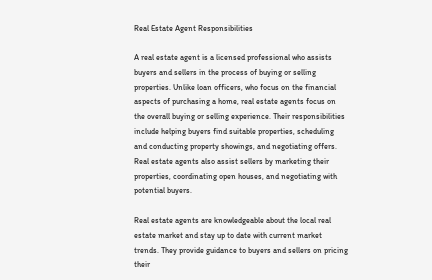Real Estate Agent Responsibilities

A real estate agent is a licensed professional who assists buyers and sellers in the process of buying or selling properties. Unlike loan officers, who focus on the financial aspects of purchasing a home, real estate agents focus on the overall buying or selling experience. Their responsibilities include helping buyers find suitable properties, scheduling and conducting property showings, and negotiating offers. Real estate agents also assist sellers by marketing their properties, coordinating open houses, and negotiating with potential buyers.

Real estate agents are knowledgeable about the local real estate market and stay up to date with current market trends. They provide guidance to buyers and sellers on pricing their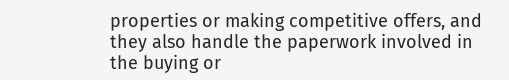properties or making competitive offers, and they also handle the paperwork involved in the buying or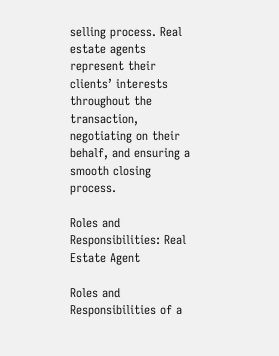selling process. Real estate agents represent their clients’ interests throughout the transaction, negotiating on their behalf, and ensuring a smooth closing process.

Roles and Responsibilities: Real Estate Agent

Roles and Responsibilities of a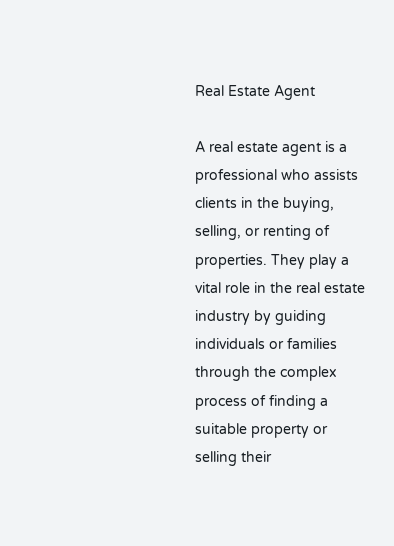Real Estate Agent

A real estate agent is a professional who assists clients in the buying, selling, or renting of properties. They play a vital role in the real estate industry by guiding individuals or families through the complex process of finding a suitable property or selling their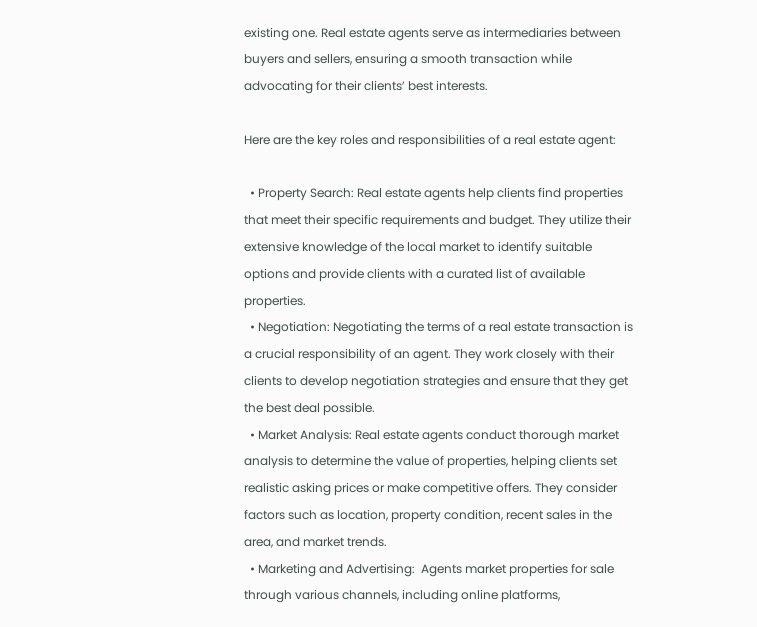existing one. Real estate agents serve as intermediaries between buyers and sellers, ensuring a smooth transaction while advocating for their clients’ best interests.

Here are the key roles and responsibilities of a real estate agent:

  • Property Search: Real estate agents help clients find properties that meet their specific requirements and budget. They utilize their extensive knowledge of the local market to identify suitable options and provide clients with a curated list of available properties.
  • Negotiation: Negotiating the terms of a real estate transaction is a crucial responsibility of an agent. They work closely with their clients to develop negotiation strategies and ensure that they get the best deal possible.
  • Market Analysis: Real estate agents conduct thorough market analysis to determine the value of properties, helping clients set realistic asking prices or make competitive offers. They consider factors such as location, property condition, recent sales in the area, and market trends.
  • Marketing and Advertising:  Agents market properties for sale through various channels, including online platforms,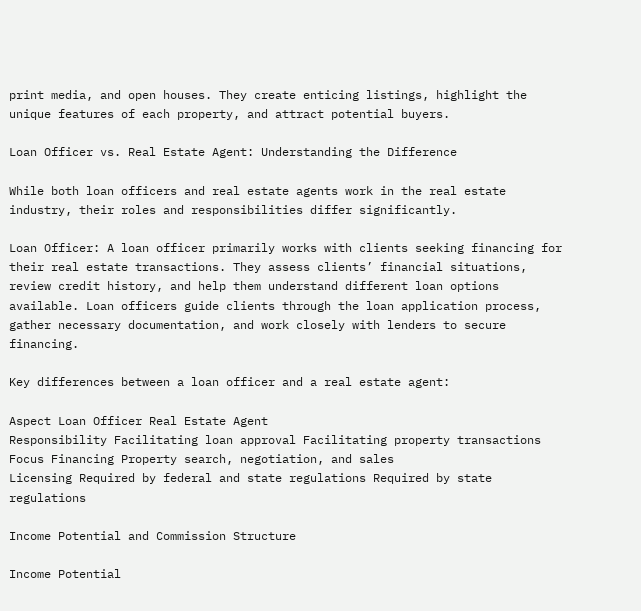print media, and open houses. They create enticing listings, highlight the unique features of each property, and attract potential buyers.

Loan Officer vs. Real Estate Agent: Understanding the Difference

While both loan officers and real estate agents work in the real estate industry, their roles and responsibilities differ significantly.

Loan Officer: A loan officer primarily works with clients seeking financing for their real estate transactions. They assess clients’ financial situations, review credit history, and help them understand different loan options available. Loan officers guide clients through the loan application process, gather necessary documentation, and work closely with lenders to secure financing.

Key differences between a loan officer and a real estate agent:

Aspect Loan Officer Real Estate Agent
Responsibility Facilitating loan approval Facilitating property transactions
Focus Financing Property search, negotiation, and sales
Licensing Required by federal and state regulations Required by state regulations

Income Potential and Commission Structure

Income Potential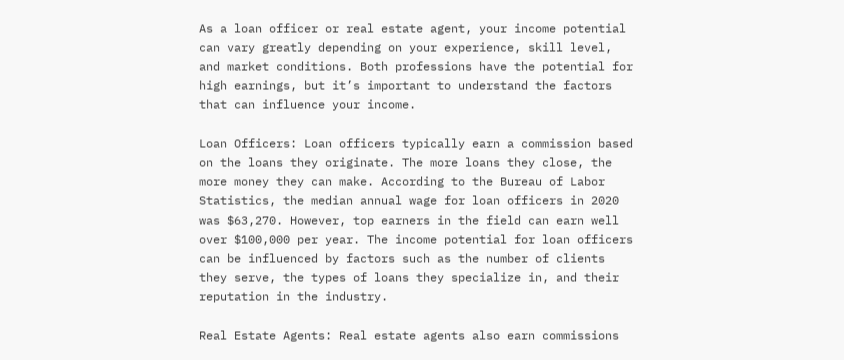As a loan officer or real estate agent, your income potential can vary greatly depending on your experience, skill level, and market conditions. Both professions have the potential for high earnings, but it’s important to understand the factors that can influence your income.

Loan Officers: Loan officers typically earn a commission based on the loans they originate. The more loans they close, the more money they can make. According to the Bureau of Labor Statistics, the median annual wage for loan officers in 2020 was $63,270. However, top earners in the field can earn well over $100,000 per year. The income potential for loan officers can be influenced by factors such as the number of clients they serve, the types of loans they specialize in, and their reputation in the industry.

Real Estate Agents: Real estate agents also earn commissions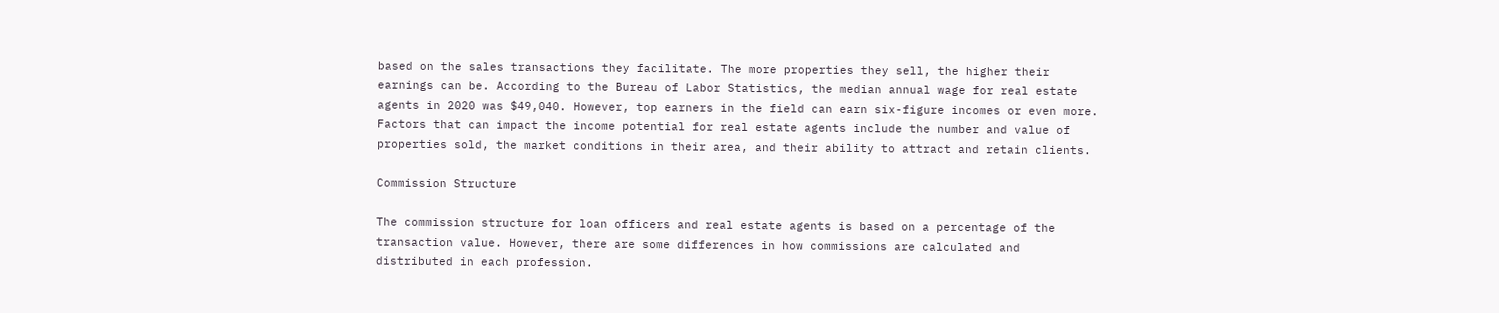based on the sales transactions they facilitate. The more properties they sell, the higher their earnings can be. According to the Bureau of Labor Statistics, the median annual wage for real estate agents in 2020 was $49,040. However, top earners in the field can earn six-figure incomes or even more. Factors that can impact the income potential for real estate agents include the number and value of properties sold, the market conditions in their area, and their ability to attract and retain clients.

Commission Structure

The commission structure for loan officers and real estate agents is based on a percentage of the transaction value. However, there are some differences in how commissions are calculated and distributed in each profession.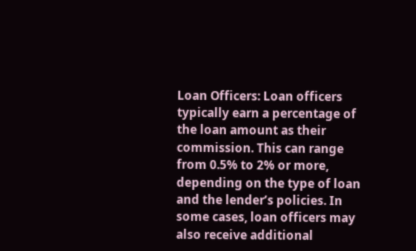Loan Officers: Loan officers typically earn a percentage of the loan amount as their commission. This can range from 0.5% to 2% or more, depending on the type of loan and the lender’s policies. In some cases, loan officers may also receive additional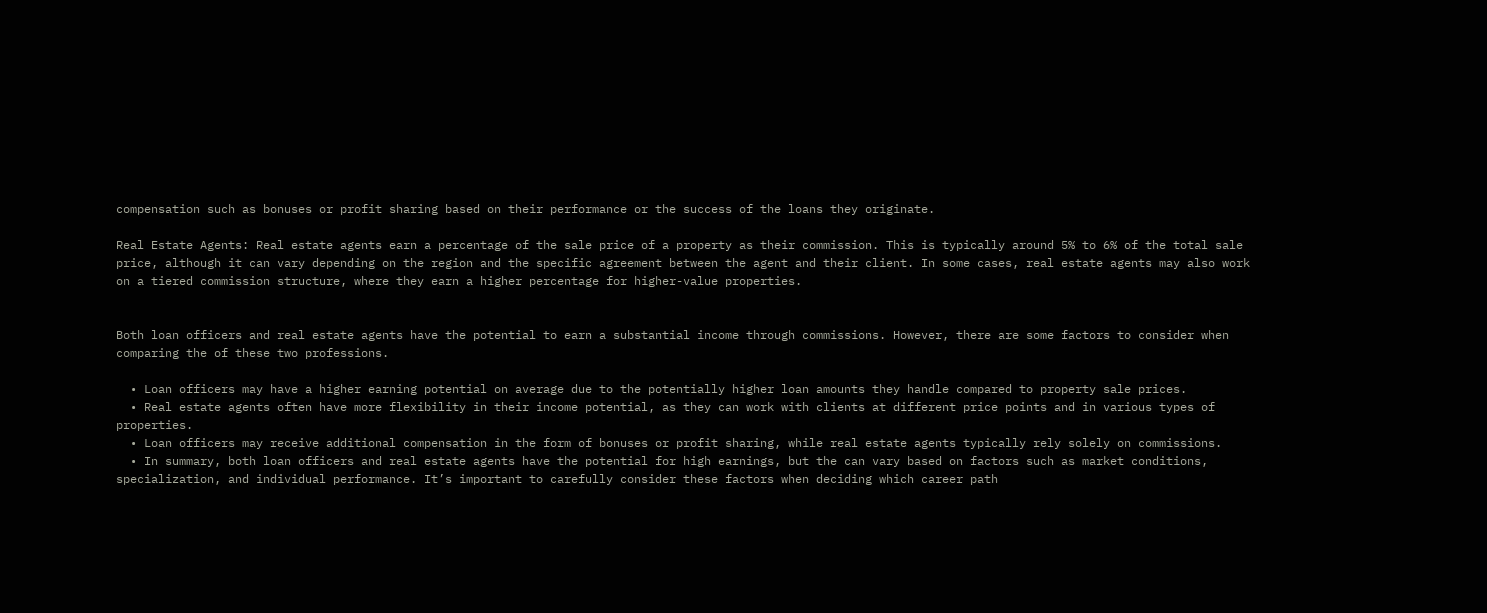compensation such as bonuses or profit sharing based on their performance or the success of the loans they originate.

Real Estate Agents: Real estate agents earn a percentage of the sale price of a property as their commission. This is typically around 5% to 6% of the total sale price, although it can vary depending on the region and the specific agreement between the agent and their client. In some cases, real estate agents may also work on a tiered commission structure, where they earn a higher percentage for higher-value properties.


Both loan officers and real estate agents have the potential to earn a substantial income through commissions. However, there are some factors to consider when comparing the of these two professions.

  • Loan officers may have a higher earning potential on average due to the potentially higher loan amounts they handle compared to property sale prices.
  • Real estate agents often have more flexibility in their income potential, as they can work with clients at different price points and in various types of properties.
  • Loan officers may receive additional compensation in the form of bonuses or profit sharing, while real estate agents typically rely solely on commissions.
  • In summary, both loan officers and real estate agents have the potential for high earnings, but the can vary based on factors such as market conditions, specialization, and individual performance. It’s important to carefully consider these factors when deciding which career path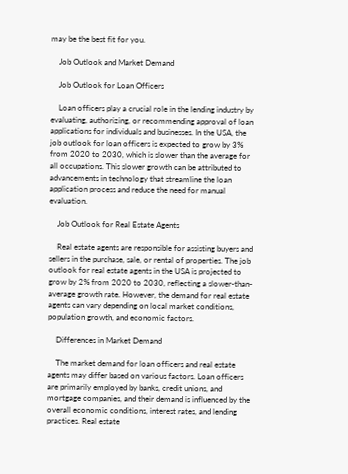may be the best fit for you.

    Job Outlook and Market Demand

    Job Outlook for Loan Officers

    Loan officers play a crucial role in the lending industry by evaluating, authorizing, or recommending approval of loan applications for individuals and businesses. In the USA, the job outlook for loan officers is expected to grow by 3% from 2020 to 2030, which is slower than the average for all occupations. This slower growth can be attributed to advancements in technology that streamline the loan application process and reduce the need for manual evaluation.

    Job Outlook for Real Estate Agents

    Real estate agents are responsible for assisting buyers and sellers in the purchase, sale, or rental of properties. The job outlook for real estate agents in the USA is projected to grow by 2% from 2020 to 2030, reflecting a slower-than-average growth rate. However, the demand for real estate agents can vary depending on local market conditions, population growth, and economic factors.

    Differences in Market Demand

    The market demand for loan officers and real estate agents may differ based on various factors. Loan officers are primarily employed by banks, credit unions, and mortgage companies, and their demand is influenced by the overall economic conditions, interest rates, and lending practices. Real estate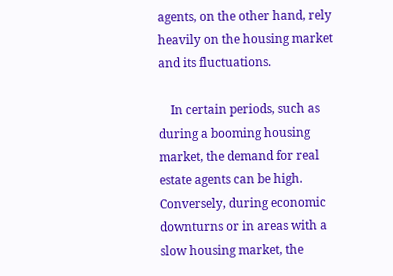agents, on the other hand, rely heavily on the housing market and its fluctuations.

    In certain periods, such as during a booming housing market, the demand for real estate agents can be high. Conversely, during economic downturns or in areas with a slow housing market, the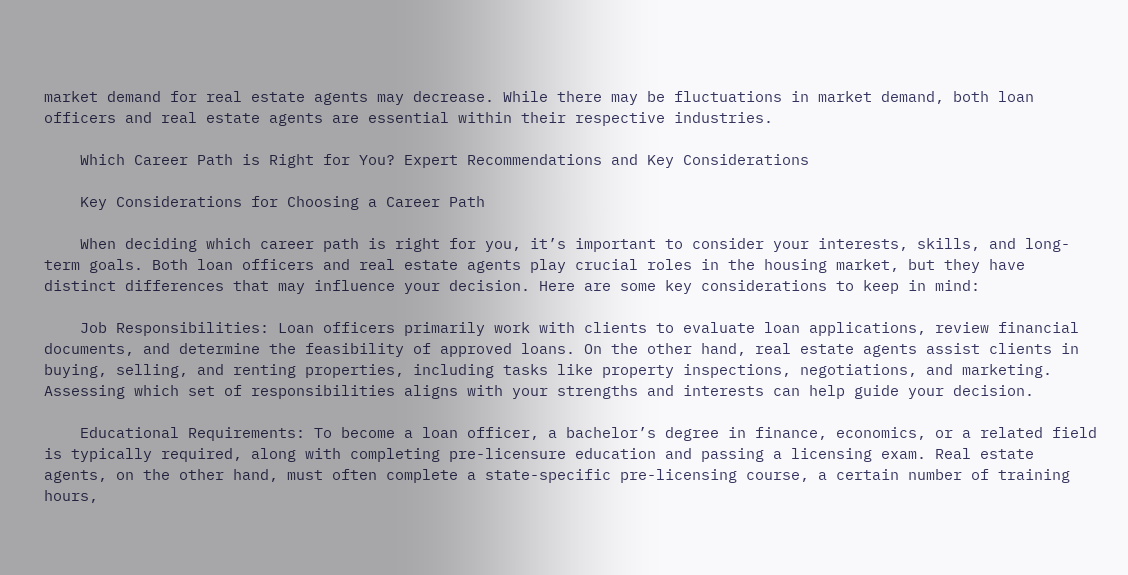market demand for real estate agents may decrease. While there may be fluctuations in market demand, both loan officers and real estate agents are essential within their respective industries.

    Which Career Path is Right for You? Expert Recommendations and Key Considerations

    Key Considerations for Choosing a Career Path

    When deciding which career path is right for you, it’s important to consider your interests, skills, and long-term goals. Both loan officers and real estate agents play crucial roles in the housing market, but they have distinct differences that may influence your decision. Here are some key considerations to keep in mind:

    Job Responsibilities: Loan officers primarily work with clients to evaluate loan applications, review financial documents, and determine the feasibility of approved loans. On the other hand, real estate agents assist clients in buying, selling, and renting properties, including tasks like property inspections, negotiations, and marketing. Assessing which set of responsibilities aligns with your strengths and interests can help guide your decision.

    Educational Requirements: To become a loan officer, a bachelor’s degree in finance, economics, or a related field is typically required, along with completing pre-licensure education and passing a licensing exam. Real estate agents, on the other hand, must often complete a state-specific pre-licensing course, a certain number of training hours,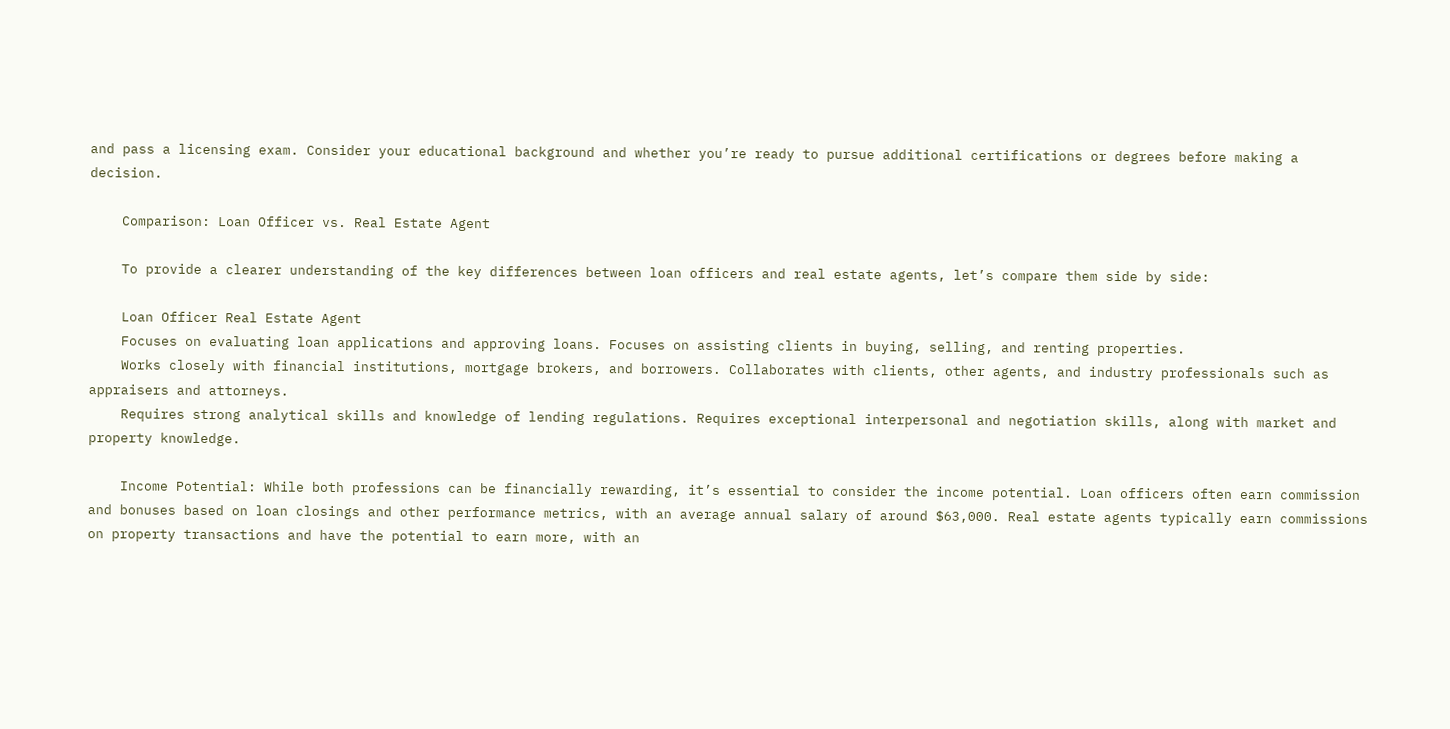and pass a licensing exam. Consider your educational background and whether you’re ready to pursue additional certifications or degrees before making a decision.

    Comparison: Loan Officer vs. Real Estate Agent

    To provide a clearer understanding of the key differences between loan officers and real estate agents, let’s compare them side by side:

    Loan Officer Real Estate Agent
    Focuses on evaluating loan applications and approving loans. Focuses on assisting clients in buying, selling, and renting properties.
    Works closely with financial institutions, mortgage brokers, and borrowers. Collaborates with clients, other agents, and industry professionals such as appraisers and attorneys.
    Requires strong analytical skills and knowledge of lending regulations. Requires exceptional interpersonal and negotiation skills, along with market and property knowledge.

    Income Potential: While both professions can be financially rewarding, it’s essential to consider the income potential. Loan officers often earn commission and bonuses based on loan closings and other performance metrics, with an average annual salary of around $63,000. Real estate agents typically earn commissions on property transactions and have the potential to earn more, with an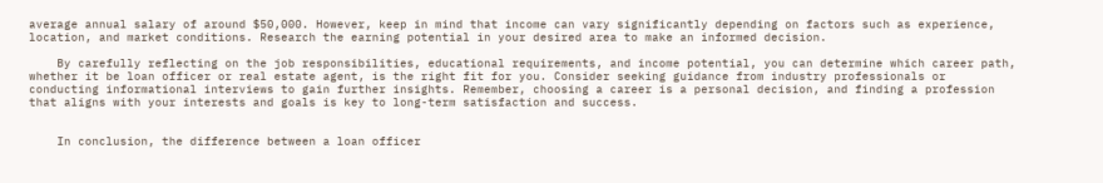average annual salary of around $50,000. However, keep in mind that income can vary significantly depending on factors such as experience, location, and market conditions. Research the earning potential in your desired area to make an informed decision.

    By carefully reflecting on the job responsibilities, educational requirements, and income potential, you can determine which career path, whether it be loan officer or real estate agent, is the right fit for you. Consider seeking guidance from industry professionals or conducting informational interviews to gain further insights. Remember, choosing a career is a personal decision, and finding a profession that aligns with your interests and goals is key to long-term satisfaction and success.


    In conclusion, the difference between a loan officer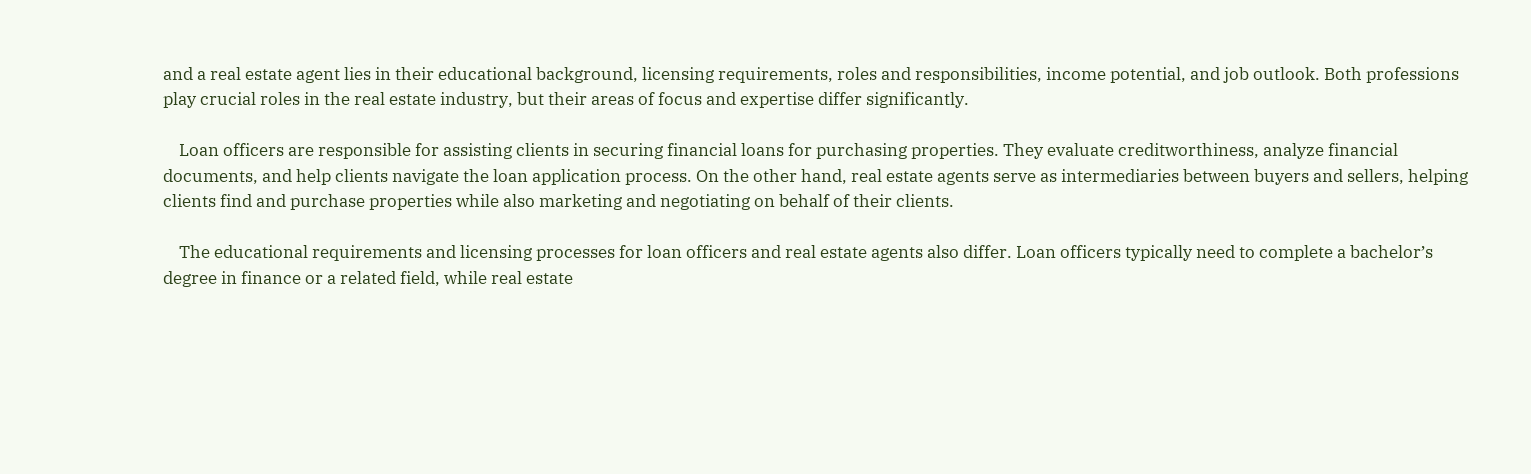and a real estate agent lies in their educational background, licensing requirements, roles and responsibilities, income potential, and job outlook. Both professions play crucial roles in the real estate industry, but their areas of focus and expertise differ significantly.

    Loan officers are responsible for assisting clients in securing financial loans for purchasing properties. They evaluate creditworthiness, analyze financial documents, and help clients navigate the loan application process. On the other hand, real estate agents serve as intermediaries between buyers and sellers, helping clients find and purchase properties while also marketing and negotiating on behalf of their clients.

    The educational requirements and licensing processes for loan officers and real estate agents also differ. Loan officers typically need to complete a bachelor’s degree in finance or a related field, while real estate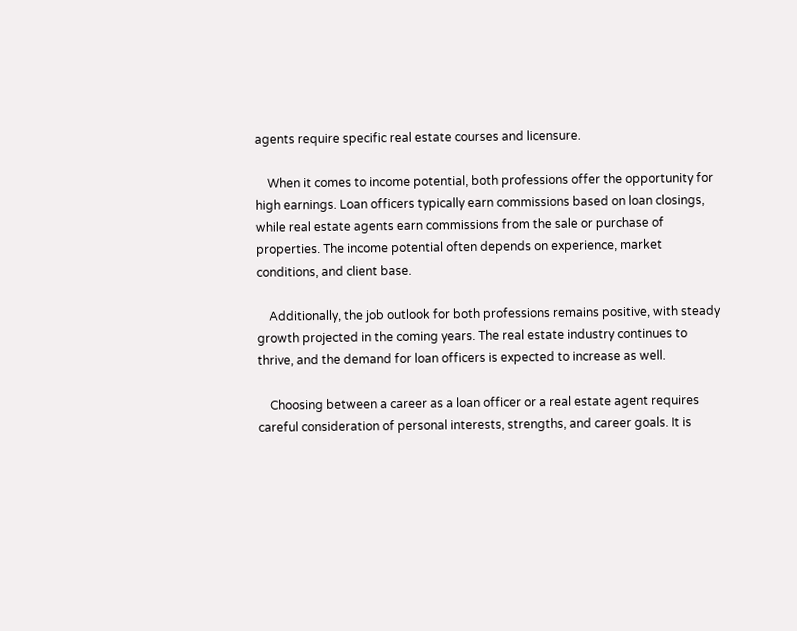agents require specific real estate courses and licensure.

    When it comes to income potential, both professions offer the opportunity for high earnings. Loan officers typically earn commissions based on loan closings, while real estate agents earn commissions from the sale or purchase of properties. The income potential often depends on experience, market conditions, and client base.

    Additionally, the job outlook for both professions remains positive, with steady growth projected in the coming years. The real estate industry continues to thrive, and the demand for loan officers is expected to increase as well.

    Choosing between a career as a loan officer or a real estate agent requires careful consideration of personal interests, strengths, and career goals. It is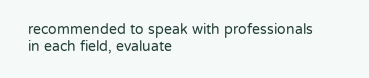recommended to speak with professionals in each field, evaluate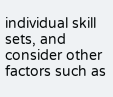individual skill sets, and consider other factors such as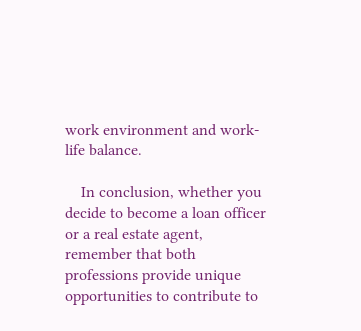work environment and work-life balance.

    In conclusion, whether you decide to become a loan officer or a real estate agent, remember that both professions provide unique opportunities to contribute to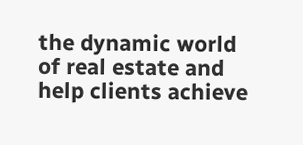the dynamic world of real estate and help clients achieve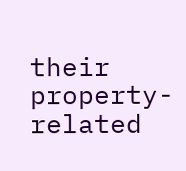their property-related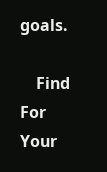goals.

    Find For Your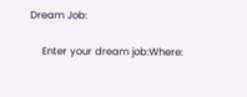Dream Job:

    Enter your dream job:Where: